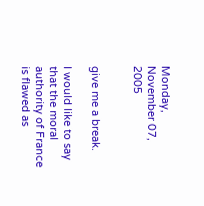Monday, November 07, 2005


give me a break.

I would like to say that the moral authority of France is flawed as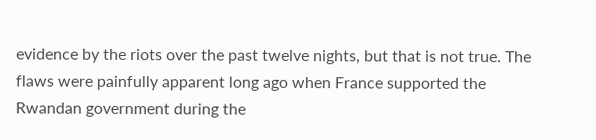evidence by the riots over the past twelve nights, but that is not true. The flaws were painfully apparent long ago when France supported the Rwandan government during the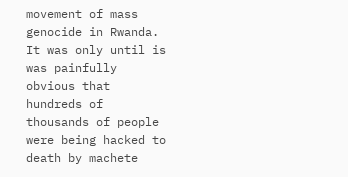movement of mass genocide in Rwanda. It was only until is was painfully obvious that hundreds of thousands of people were being hacked to death by machete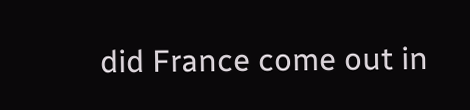did France come out in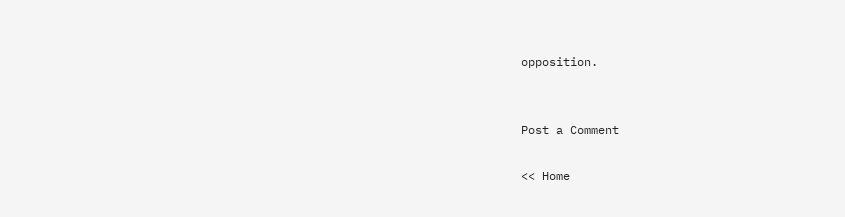opposition.


Post a Comment

<< Home